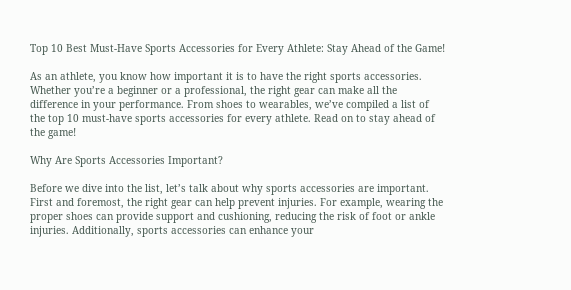Top 10 Best Must-Have Sports Accessories for Every Athlete: Stay Ahead of the Game!

As an athlete, you know how important it is to have the right sports accessories. Whether you’re a beginner or a professional, the right gear can make all the difference in your performance. From shoes to wearables, we’ve compiled a list of the top 10 must-have sports accessories for every athlete. Read on to stay ahead of the game!

Why Are Sports Accessories Important?

Before we dive into the list, let’s talk about why sports accessories are important. First and foremost, the right gear can help prevent injuries. For example, wearing the proper shoes can provide support and cushioning, reducing the risk of foot or ankle injuries. Additionally, sports accessories can enhance your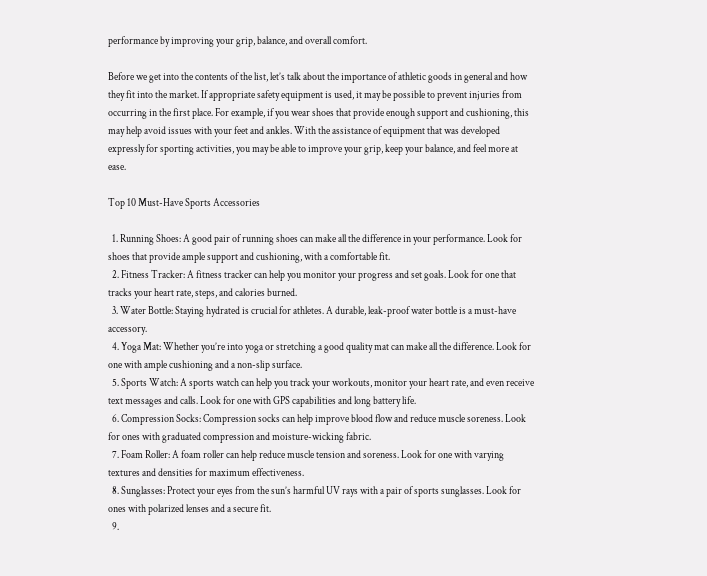performance by improving your grip, balance, and overall comfort.

Before we get into the contents of the list, let’s talk about the importance of athletic goods in general and how they fit into the market. If appropriate safety equipment is used, it may be possible to prevent injuries from occurring in the first place. For example, if you wear shoes that provide enough support and cushioning, this may help avoid issues with your feet and ankles. With the assistance of equipment that was developed expressly for sporting activities, you may be able to improve your grip, keep your balance, and feel more at ease.

Top 10 Must-Have Sports Accessories

  1. Running Shoes: A good pair of running shoes can make all the difference in your performance. Look for shoes that provide ample support and cushioning, with a comfortable fit.
  2. Fitness Tracker: A fitness tracker can help you monitor your progress and set goals. Look for one that tracks your heart rate, steps, and calories burned.
  3. Water Bottle: Staying hydrated is crucial for athletes. A durable, leak-proof water bottle is a must-have accessory.
  4. Yoga Mat: Whether you’re into yoga or stretching a good quality mat can make all the difference. Look for one with ample cushioning and a non-slip surface.
  5. Sports Watch: A sports watch can help you track your workouts, monitor your heart rate, and even receive text messages and calls. Look for one with GPS capabilities and long battery life.
  6. Compression Socks: Compression socks can help improve blood flow and reduce muscle soreness. Look for ones with graduated compression and moisture-wicking fabric.
  7. Foam Roller: A foam roller can help reduce muscle tension and soreness. Look for one with varying textures and densities for maximum effectiveness.
  8. Sunglasses: Protect your eyes from the sun’s harmful UV rays with a pair of sports sunglasses. Look for ones with polarized lenses and a secure fit.
  9.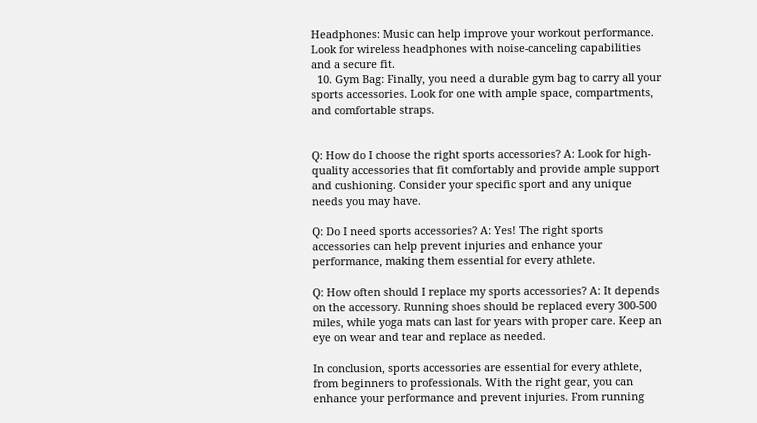Headphones: Music can help improve your workout performance. Look for wireless headphones with noise-canceling capabilities and a secure fit.
  10. Gym Bag: Finally, you need a durable gym bag to carry all your sports accessories. Look for one with ample space, compartments, and comfortable straps.


Q: How do I choose the right sports accessories? A: Look for high-quality accessories that fit comfortably and provide ample support and cushioning. Consider your specific sport and any unique needs you may have.

Q: Do I need sports accessories? A: Yes! The right sports accessories can help prevent injuries and enhance your performance, making them essential for every athlete.

Q: How often should I replace my sports accessories? A: It depends on the accessory. Running shoes should be replaced every 300-500 miles, while yoga mats can last for years with proper care. Keep an eye on wear and tear and replace as needed.

In conclusion, sports accessories are essential for every athlete, from beginners to professionals. With the right gear, you can enhance your performance and prevent injuries. From running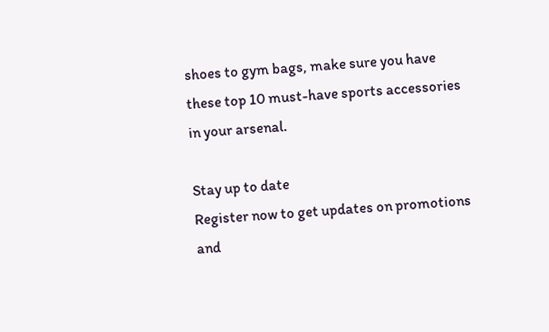shoes to gym bags, make sure you have these top 10 must-have sports accessories in your arsenal.

Stay up to date
Register now to get updates on promotions and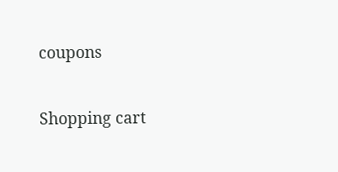coupons

Shopping cart